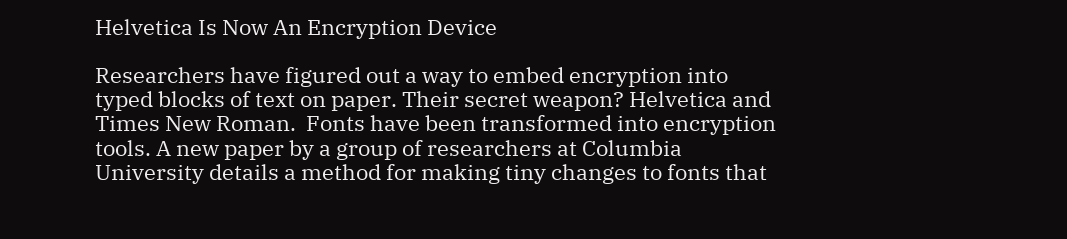Helvetica Is Now An Encryption Device

Researchers have figured out a way to embed encryption into typed blocks of text on paper. Their secret weapon? Helvetica and Times New Roman.  Fonts have been transformed into encryption tools. A new paper by a group of researchers at Columbia University details a method for making tiny changes to fonts that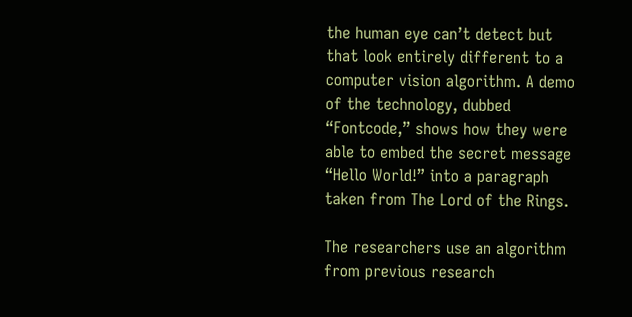the human eye can’t detect but that look entirely different to a computer vision algorithm. A demo of the technology, dubbed “Fontcode,” shows how they were able to embed the secret message “Hello World!” into a paragraph taken from The Lord of the Rings.

The researchers use an algorithm from previous research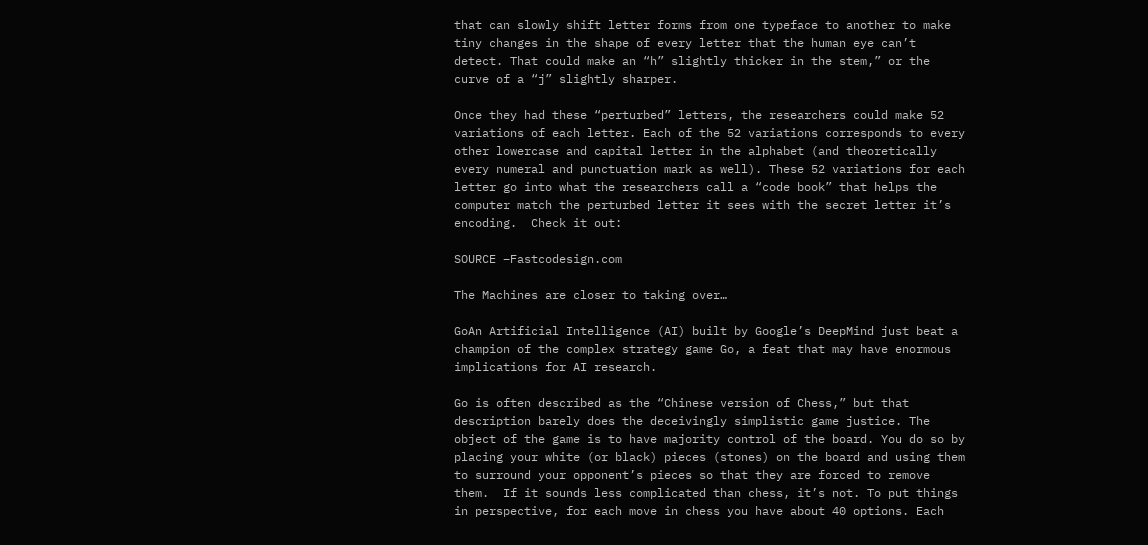that can slowly shift letter forms from one typeface to another to make tiny changes in the shape of every letter that the human eye can’t detect. That could make an “h” slightly thicker in the stem,” or the curve of a “j” slightly sharper.

Once they had these “perturbed” letters, the researchers could make 52 variations of each letter. Each of the 52 variations corresponds to every other lowercase and capital letter in the alphabet (and theoretically every numeral and punctuation mark as well). These 52 variations for each letter go into what the researchers call a “code book” that helps the computer match the perturbed letter it sees with the secret letter it’s encoding.  Check it out:

SOURCE –Fastcodesign.com

The Machines are closer to taking over…

GoAn Artificial Intelligence (AI) built by Google’s DeepMind just beat a champion of the complex strategy game Go, a feat that may have enormous implications for AI research.

Go is often described as the “Chinese version of Chess,” but that description barely does the deceivingly simplistic game justice. The object of the game is to have majority control of the board. You do so by placing your white (or black) pieces (stones) on the board and using them to surround your opponent’s pieces so that they are forced to remove them.  If it sounds less complicated than chess, it’s not. To put things in perspective, for each move in chess you have about 40 options. Each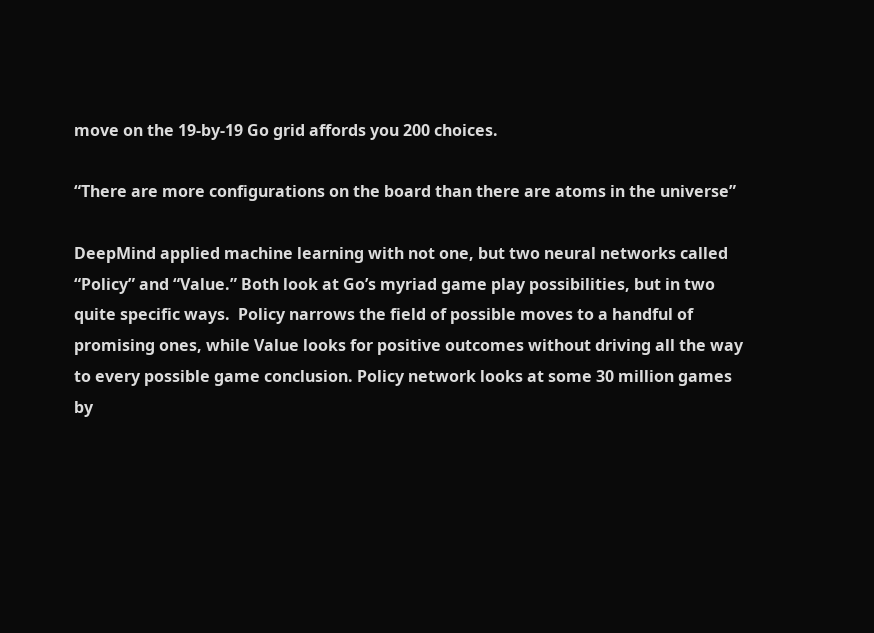move on the 19-by-19 Go grid affords you 200 choices.

“There are more configurations on the board than there are atoms in the universe”

DeepMind applied machine learning with not one, but two neural networks called “Policy” and “Value.” Both look at Go’s myriad game play possibilities, but in two quite specific ways.  Policy narrows the field of possible moves to a handful of promising ones, while Value looks for positive outcomes without driving all the way to every possible game conclusion. Policy network looks at some 30 million games by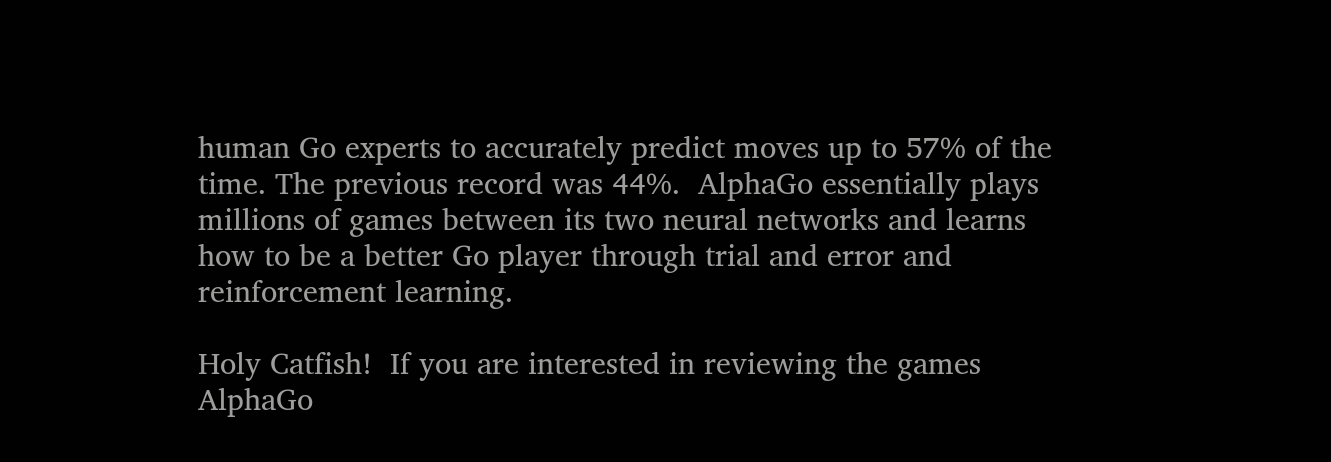human Go experts to accurately predict moves up to 57% of the time. The previous record was 44%.  AlphaGo essentially plays millions of games between its two neural networks and learns how to be a better Go player through trial and error and reinforcement learning.

Holy Catfish!  If you are interested in reviewing the games AlphaGo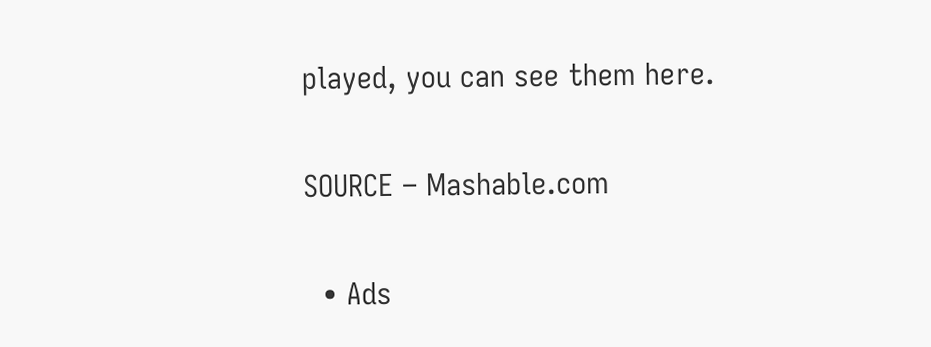played, you can see them here.

SOURCE – Mashable.com

  • Ads